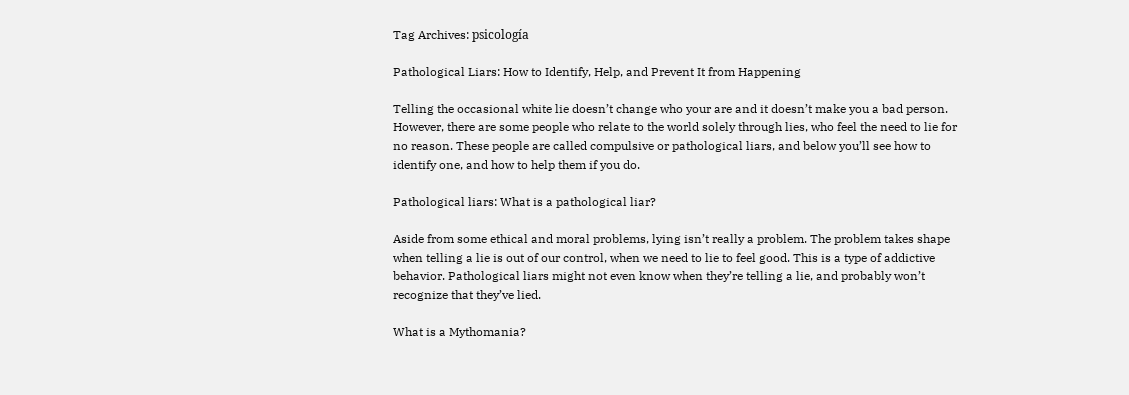Tag Archives: psicología

Pathological Liars: How to Identify, Help, and Prevent It from Happening

Telling the occasional white lie doesn’t change who your are and it doesn’t make you a bad person. However, there are some people who relate to the world solely through lies, who feel the need to lie for no reason. These people are called compulsive or pathological liars, and below you’ll see how to identify one, and how to help them if you do.

Pathological liars: What is a pathological liar?

Aside from some ethical and moral problems, lying isn’t really a problem. The problem takes shape when telling a lie is out of our control, when we need to lie to feel good. This is a type of addictive behavior. Pathological liars might not even know when they’re telling a lie, and probably won’t recognize that they’ve lied.

What is a Mythomania?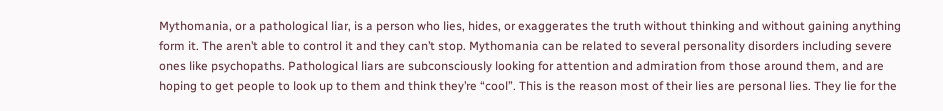Mythomania, or a pathological liar, is a person who lies, hides, or exaggerates the truth without thinking and without gaining anything form it. The aren’t able to control it and they can’t stop. Mythomania can be related to several personality disorders including severe ones like psychopaths. Pathological liars are subconsciously looking for attention and admiration from those around them, and are hoping to get people to look up to them and think they’re “cool”. This is the reason most of their lies are personal lies. They lie for the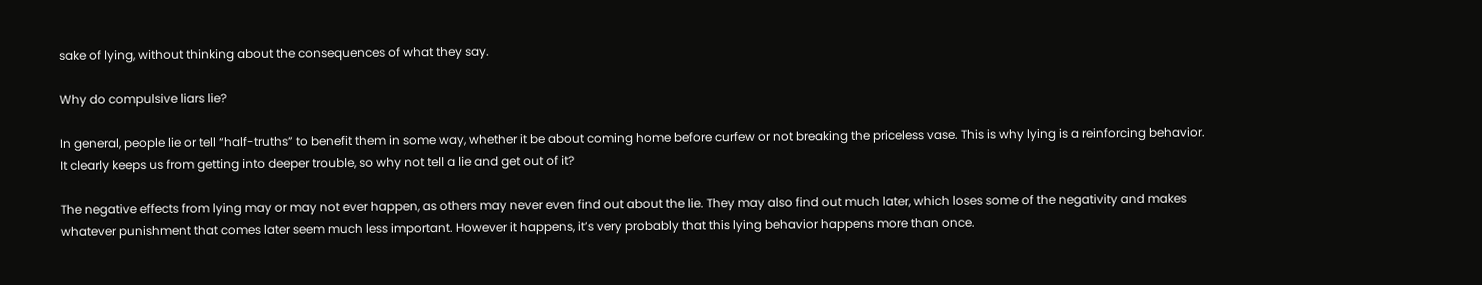sake of lying, without thinking about the consequences of what they say.

Why do compulsive liars lie?

In general, people lie or tell “half-truths” to benefit them in some way, whether it be about coming home before curfew or not breaking the priceless vase. This is why lying is a reinforcing behavior. It clearly keeps us from getting into deeper trouble, so why not tell a lie and get out of it?

The negative effects from lying may or may not ever happen, as others may never even find out about the lie. They may also find out much later, which loses some of the negativity and makes whatever punishment that comes later seem much less important. However it happens, it’s very probably that this lying behavior happens more than once.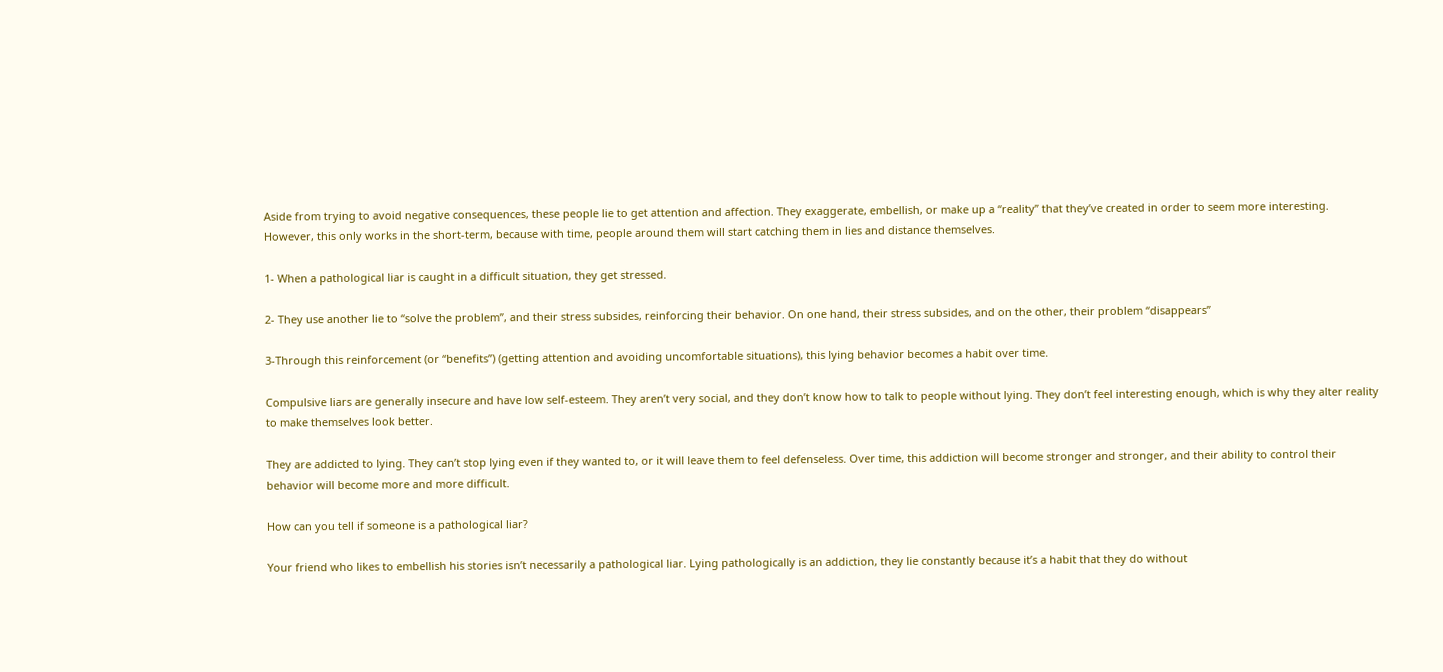Aside from trying to avoid negative consequences, these people lie to get attention and affection. They exaggerate, embellish, or make up a “reality” that they’ve created in order to seem more interesting. However, this only works in the short-term, because with time, people around them will start catching them in lies and distance themselves.

1- When a pathological liar is caught in a difficult situation, they get stressed.

2- They use another lie to “solve the problem”, and their stress subsides, reinforcing their behavior. On one hand, their stress subsides, and on the other, their problem “disappears”

3-Through this reinforcement (or “benefits”) (getting attention and avoiding uncomfortable situations), this lying behavior becomes a habit over time.

Compulsive liars are generally insecure and have low self-esteem. They aren’t very social, and they don’t know how to talk to people without lying. They don’t feel interesting enough, which is why they alter reality to make themselves look better.

They are addicted to lying. They can’t stop lying even if they wanted to, or it will leave them to feel defenseless. Over time, this addiction will become stronger and stronger, and their ability to control their behavior will become more and more difficult.

How can you tell if someone is a pathological liar?

Your friend who likes to embellish his stories isn’t necessarily a pathological liar. Lying pathologically is an addiction, they lie constantly because it’s a habit that they do without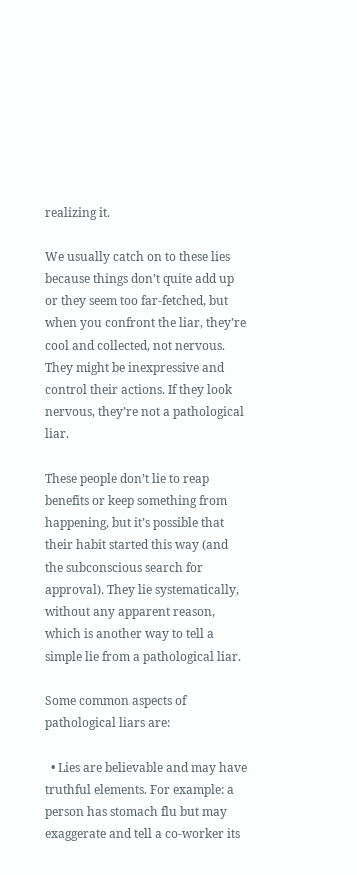realizing it.

We usually catch on to these lies because things don’t quite add up or they seem too far-fetched, but when you confront the liar, they’re cool and collected, not nervous. They might be inexpressive and control their actions. If they look nervous, they’re not a pathological liar.

These people don’t lie to reap benefits or keep something from happening, but it’s possible that their habit started this way (and the subconscious search for approval). They lie systematically, without any apparent reason, which is another way to tell a simple lie from a pathological liar.

Some common aspects of pathological liars are:

  • Lies are believable and may have truthful elements. For example: a person has stomach flu but may exaggerate and tell a co-worker its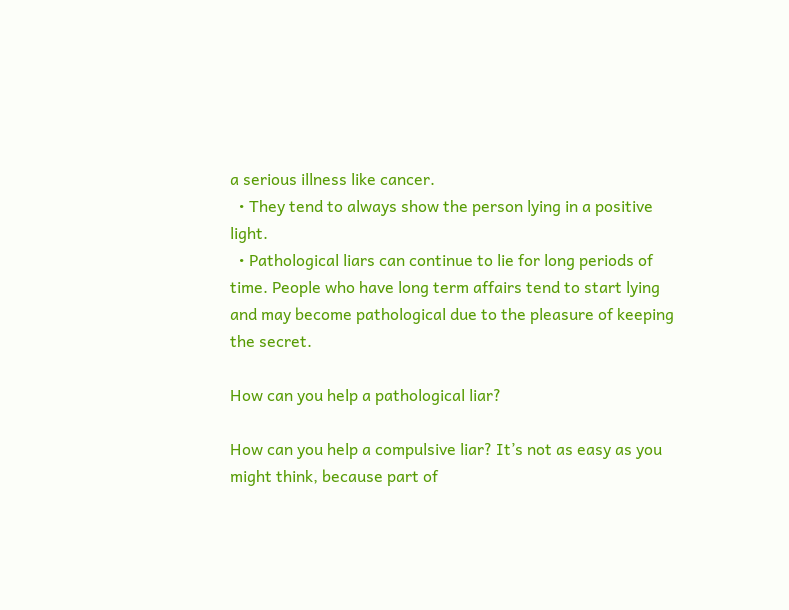a serious illness like cancer.
  • They tend to always show the person lying in a positive light.
  • Pathological liars can continue to lie for long periods of time. People who have long term affairs tend to start lying and may become pathological due to the pleasure of keeping the secret.

How can you help a pathological liar?

How can you help a compulsive liar? It’s not as easy as you might think, because part of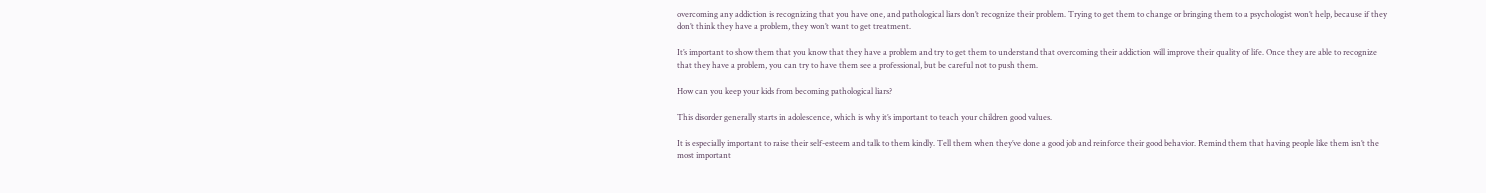overcoming any addiction is recognizing that you have one, and pathological liars don’t recognize their problem. Trying to get them to change or bringing them to a psychologist won’t help, because if they don’t think they have a problem, they won’t want to get treatment.

It’s important to show them that you know that they have a problem and try to get them to understand that overcoming their addiction will improve their quality of life. Once they are able to recognize that they have a problem, you can try to have them see a professional, but be careful not to push them.

How can you keep your kids from becoming pathological liars?

This disorder generally starts in adolescence, which is why it’s important to teach your children good values.

It is especially important to raise their self-esteem and talk to them kindly. Tell them when they’ve done a good job and reinforce their good behavior. Remind them that having people like them isn’t the most important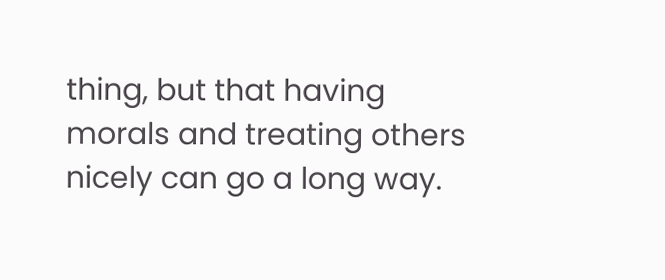thing, but that having morals and treating others nicely can go a long way.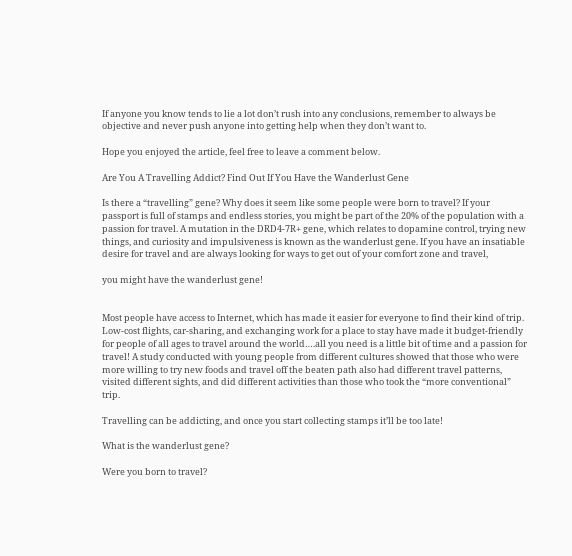If anyone you know tends to lie a lot don’t rush into any conclusions, remember to always be objective and never push anyone into getting help when they don’t want to.

Hope you enjoyed the article, feel free to leave a comment below.

Are You A Travelling Addict? Find Out If You Have the Wanderlust Gene

Is there a “travelling” gene? Why does it seem like some people were born to travel? If your passport is full of stamps and endless stories, you might be part of the 20% of the population with a passion for travel. A mutation in the DRD4-7R+ gene, which relates to dopamine control, trying new things, and curiosity and impulsiveness is known as the wanderlust gene. If you have an insatiable desire for travel and are always looking for ways to get out of your comfort zone and travel,

you might have the wanderlust gene!


Most people have access to Internet, which has made it easier for everyone to find their kind of trip. Low-cost flights, car-sharing, and exchanging work for a place to stay have made it budget-friendly for people of all ages to travel around the world….all you need is a little bit of time and a passion for travel! A study conducted with young people from different cultures showed that those who were more willing to try new foods and travel off the beaten path also had different travel patterns, visited different sights, and did different activities than those who took the “more conventional” trip.

Travelling can be addicting, and once you start collecting stamps it’ll be too late!

What is the wanderlust gene?

Were you born to travel?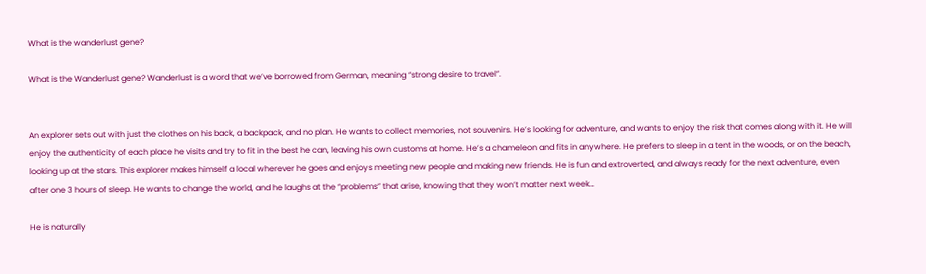What is the wanderlust gene?

What is the Wanderlust gene? Wanderlust is a word that we’ve borrowed from German, meaning “strong desire to travel”.


An explorer sets out with just the clothes on his back, a backpack, and no plan. He wants to collect memories, not souvenirs. He’s looking for adventure, and wants to enjoy the risk that comes along with it. He will enjoy the authenticity of each place he visits and try to fit in the best he can, leaving his own customs at home. He’s a chameleon and fits in anywhere. He prefers to sleep in a tent in the woods, or on the beach, looking up at the stars. This explorer makes himself a local wherever he goes and enjoys meeting new people and making new friends. He is fun and extroverted, and always ready for the next adventure, even after one 3 hours of sleep. He wants to change the world, and he laughs at the “problems” that arise, knowing that they won’t matter next week…

He is naturally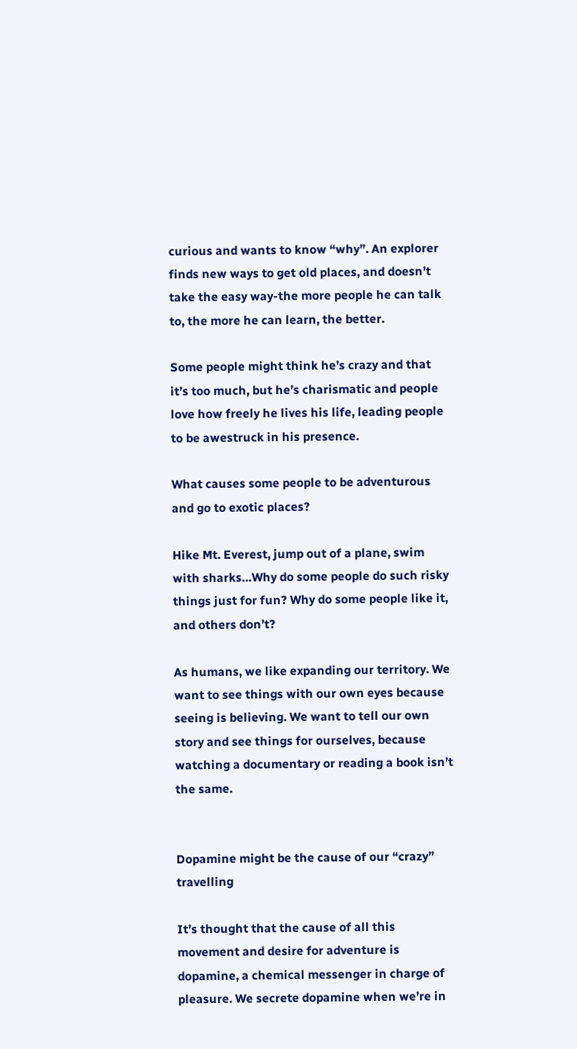curious and wants to know “why”. An explorer finds new ways to get old places, and doesn’t take the easy way-the more people he can talk to, the more he can learn, the better.

Some people might think he’s crazy and that it’s too much, but he’s charismatic and people love how freely he lives his life, leading people to be awestruck in his presence.

What causes some people to be adventurous and go to exotic places?

Hike Mt. Everest, jump out of a plane, swim with sharks…Why do some people do such risky things just for fun? Why do some people like it, and others don’t?

As humans, we like expanding our territory. We want to see things with our own eyes because seeing is believing. We want to tell our own story and see things for ourselves, because watching a documentary or reading a book isn’t the same.


Dopamine might be the cause of our “crazy” travelling

It’s thought that the cause of all this movement and desire for adventure is dopamine, a chemical messenger in charge of pleasure. We secrete dopamine when we’re in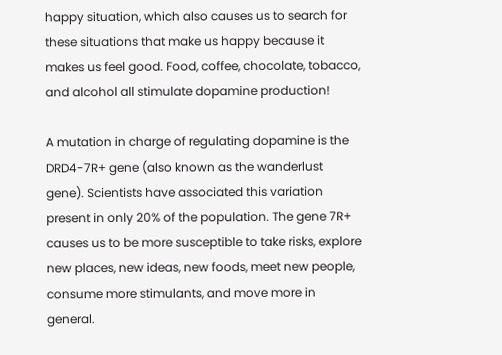happy situation, which also causes us to search for these situations that make us happy because it makes us feel good. Food, coffee, chocolate, tobacco, and alcohol all stimulate dopamine production!

A mutation in charge of regulating dopamine is the DRD4-7R+ gene (also known as the wanderlust gene). Scientists have associated this variation present in only 20% of the population. The gene 7R+ causes us to be more susceptible to take risks, explore new places, new ideas, new foods, meet new people, consume more stimulants, and move more in general.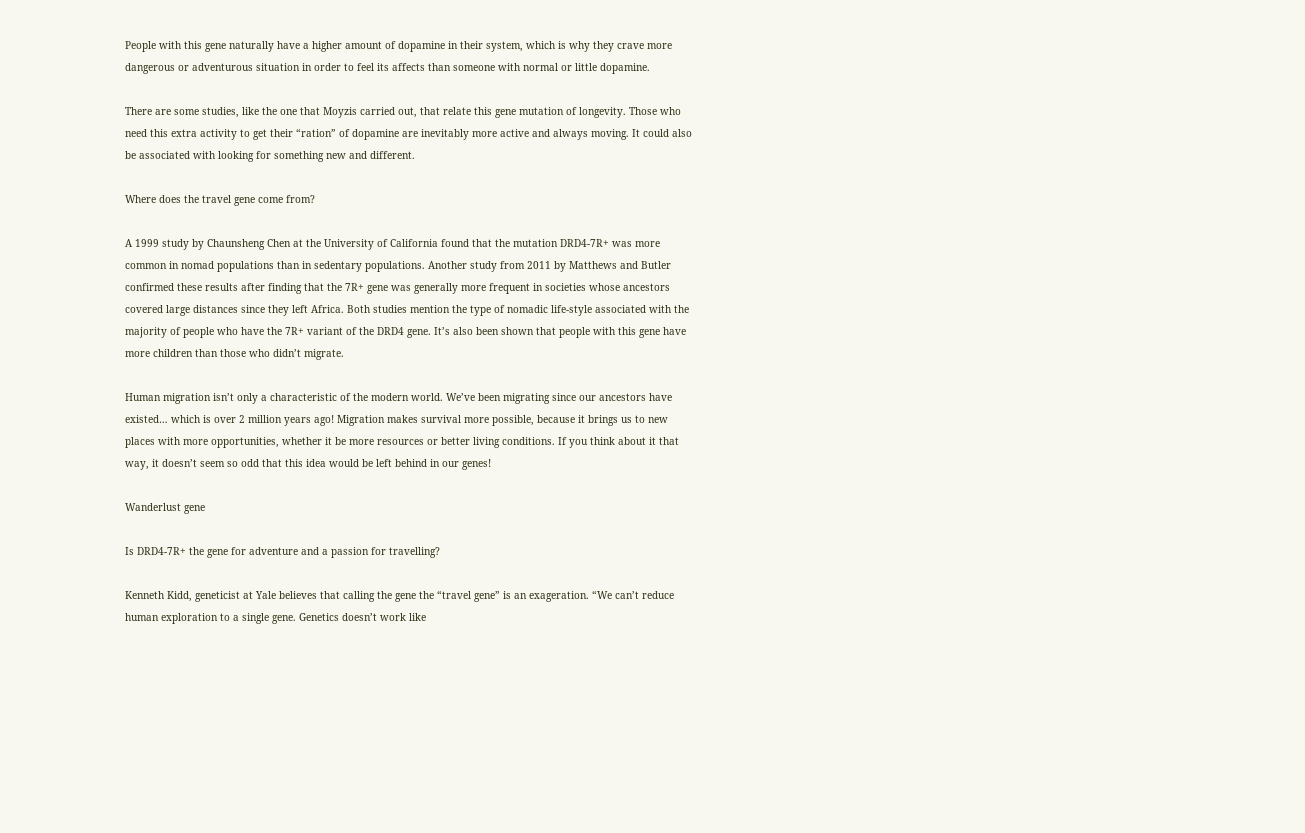People with this gene naturally have a higher amount of dopamine in their system, which is why they crave more dangerous or adventurous situation in order to feel its affects than someone with normal or little dopamine.

There are some studies, like the one that Moyzis carried out, that relate this gene mutation of longevity. Those who need this extra activity to get their “ration” of dopamine are inevitably more active and always moving. It could also be associated with looking for something new and different.

Where does the travel gene come from?

A 1999 study by Chaunsheng Chen at the University of California found that the mutation DRD4-7R+ was more common in nomad populations than in sedentary populations. Another study from 2011 by Matthews and Butler confirmed these results after finding that the 7R+ gene was generally more frequent in societies whose ancestors covered large distances since they left Africa. Both studies mention the type of nomadic life-style associated with the majority of people who have the 7R+ variant of the DRD4 gene. It’s also been shown that people with this gene have more children than those who didn’t migrate.

Human migration isn’t only a characteristic of the modern world. We’ve been migrating since our ancestors have existed… which is over 2 million years ago! Migration makes survival more possible, because it brings us to new places with more opportunities, whether it be more resources or better living conditions. If you think about it that way, it doesn’t seem so odd that this idea would be left behind in our genes!

Wanderlust gene

Is DRD4-7R+ the gene for adventure and a passion for travelling?

Kenneth Kidd, geneticist at Yale believes that calling the gene the “travel gene” is an exageration. “We can’t reduce human exploration to a single gene. Genetics doesn’t work like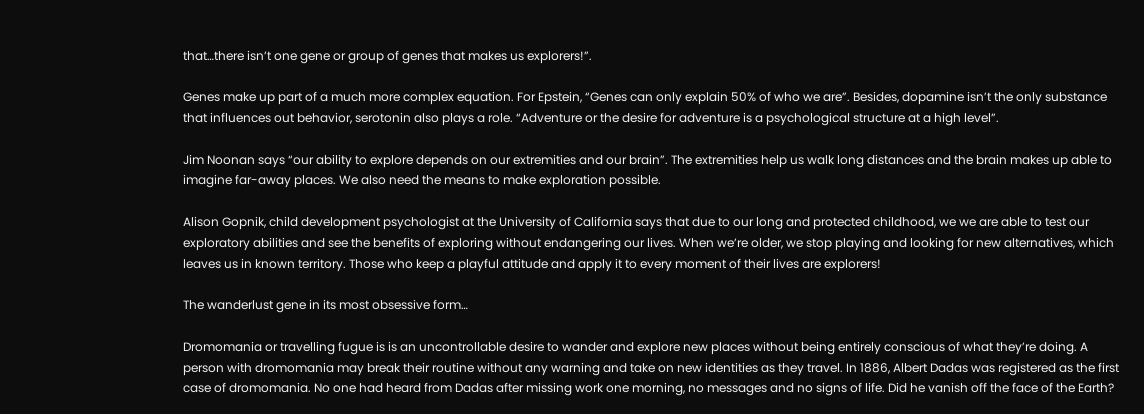that…there isn’t one gene or group of genes that makes us explorers!”.

Genes make up part of a much more complex equation. For Epstein, “Genes can only explain 50% of who we are”. Besides, dopamine isn’t the only substance that influences out behavior, serotonin also plays a role. “Adventure or the desire for adventure is a psychological structure at a high level”.

Jim Noonan says “our ability to explore depends on our extremities and our brain”. The extremities help us walk long distances and the brain makes up able to imagine far-away places. We also need the means to make exploration possible.

Alison Gopnik, child development psychologist at the University of California says that due to our long and protected childhood, we we are able to test our exploratory abilities and see the benefits of exploring without endangering our lives. When we’re older, we stop playing and looking for new alternatives, which leaves us in known territory. Those who keep a playful attitude and apply it to every moment of their lives are explorers!

The wanderlust gene in its most obsessive form…

Dromomania or travelling fugue is is an uncontrollable desire to wander and explore new places without being entirely conscious of what they’re doing. A person with dromomania may break their routine without any warning and take on new identities as they travel. In 1886, Albert Dadas was registered as the first case of dromomania. No one had heard from Dadas after missing work one morning, no messages and no signs of life. Did he vanish off the face of the Earth?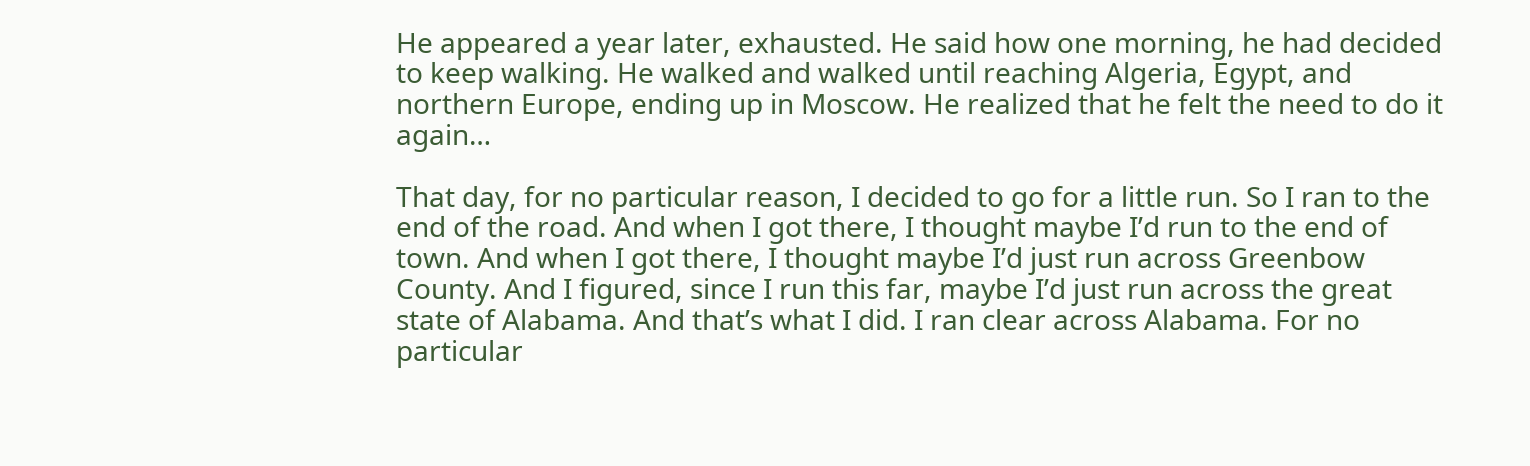He appeared a year later, exhausted. He said how one morning, he had decided to keep walking. He walked and walked until reaching Algeria, Egypt, and northern Europe, ending up in Moscow. He realized that he felt the need to do it again…

That day, for no particular reason, I decided to go for a little run. So I ran to the end of the road. And when I got there, I thought maybe I’d run to the end of town. And when I got there, I thought maybe I’d just run across Greenbow County. And I figured, since I run this far, maybe I’d just run across the great state of Alabama. And that’s what I did. I ran clear across Alabama. For no particular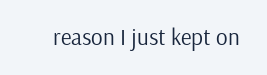reason I just kept on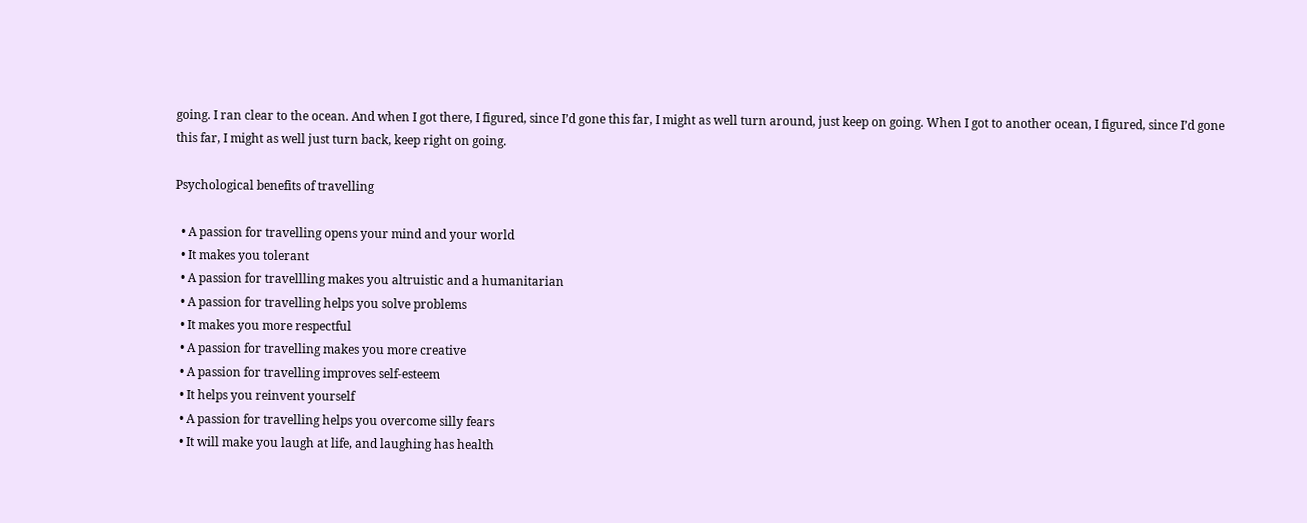going. I ran clear to the ocean. And when I got there, I figured, since I’d gone this far, I might as well turn around, just keep on going. When I got to another ocean, I figured, since I’d gone this far, I might as well just turn back, keep right on going.

Psychological benefits of travelling

  • A passion for travelling opens your mind and your world
  • It makes you tolerant
  • A passion for travellling makes you altruistic and a humanitarian
  • A passion for travelling helps you solve problems
  • It makes you more respectful
  • A passion for travelling makes you more creative
  • A passion for travelling improves self-esteem
  • It helps you reinvent yourself
  • A passion for travelling helps you overcome silly fears
  • It will make you laugh at life, and laughing has health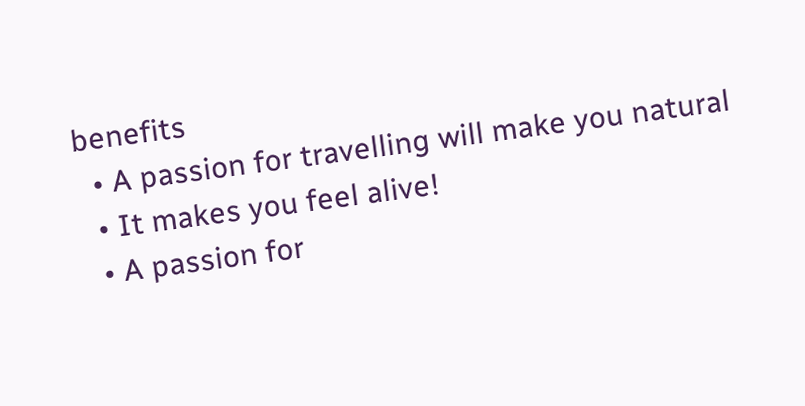benefits
  • A passion for travelling will make you natural
  • It makes you feel alive!
  • A passion for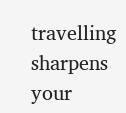travelling sharpens your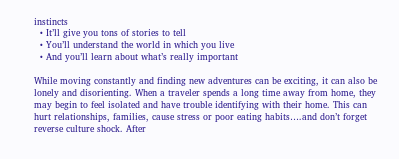instincts
  • It’ll give you tons of stories to tell
  • You’ll understand the world in which you live
  • And you’ll learn about what’s really important

While moving constantly and finding new adventures can be exciting, it can also be lonely and disorienting. When a traveler spends a long time away from home, they may begin to feel isolated and have trouble identifying with their home. This can hurt relationships, families, cause stress or poor eating habits….and don’t forget reverse culture shock. After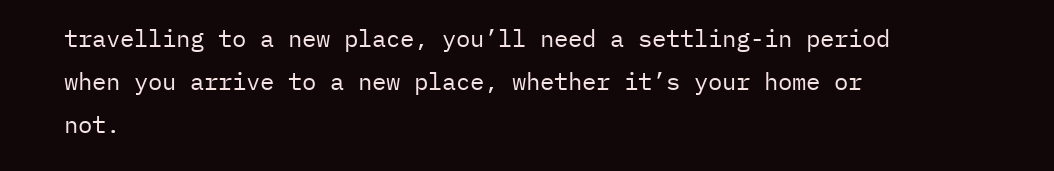travelling to a new place, you’ll need a settling-in period when you arrive to a new place, whether it’s your home or not.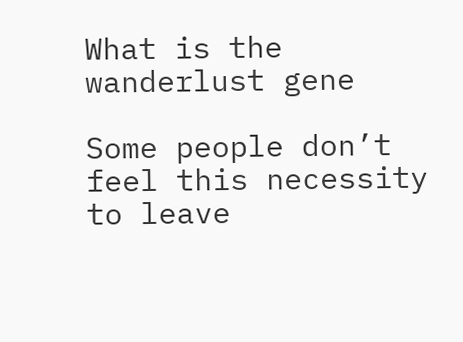What is the wanderlust gene

Some people don’t feel this necessity to leave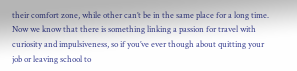their comfort zone, while other can’t be in the same place for a long time. Now we know that there is something linking a passion for travel with curiosity and impulsiveness, so if you’ve ever though about quitting your job or leaving school to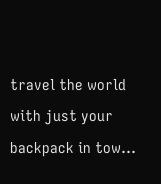travel the world with just your backpack in tow…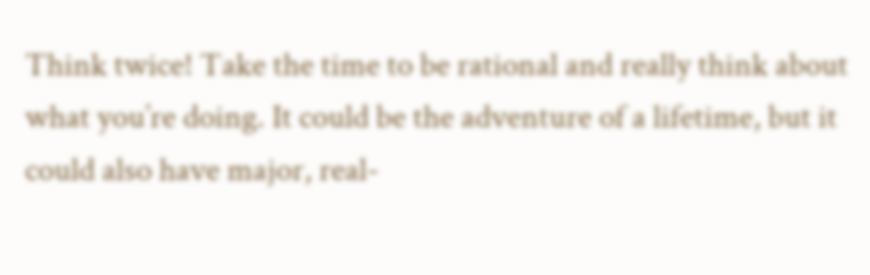Think twice! Take the time to be rational and really think about what you’re doing. It could be the adventure of a lifetime, but it could also have major, real-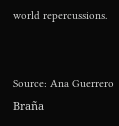world repercussions.


Source: Ana Guerrero Braña